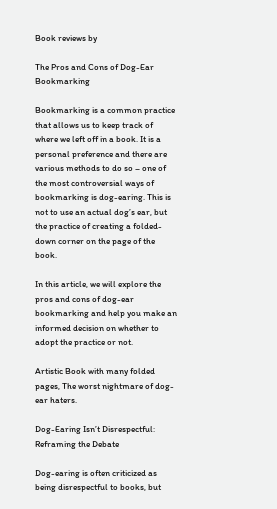Book reviews by

The Pros and Cons of Dog-Ear Bookmarking

Bookmarking is a common practice that allows us to keep track of where we left off in a book. It is a personal preference and there are various methods to do so – one of the most controversial ways of bookmarking is dog-earing. This is not to use an actual dog’s ear, but the practice of creating a folded-down corner on the page of the book.

In this article, we will explore the pros and cons of dog-ear bookmarking and help you make an informed decision on whether to adopt the practice or not.

Artistic Book with many folded pages, The worst nightmare of dog-ear haters.

Dog-Earing Isn’t Disrespectful: Reframing the Debate

Dog-earing is often criticized as being disrespectful to books, but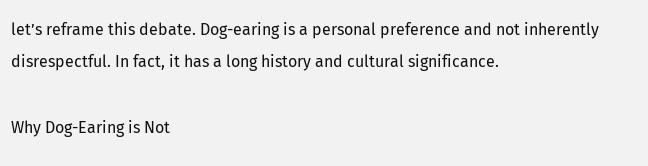let’s reframe this debate. Dog-earing is a personal preference and not inherently disrespectful. In fact, it has a long history and cultural significance.

Why Dog-Earing is Not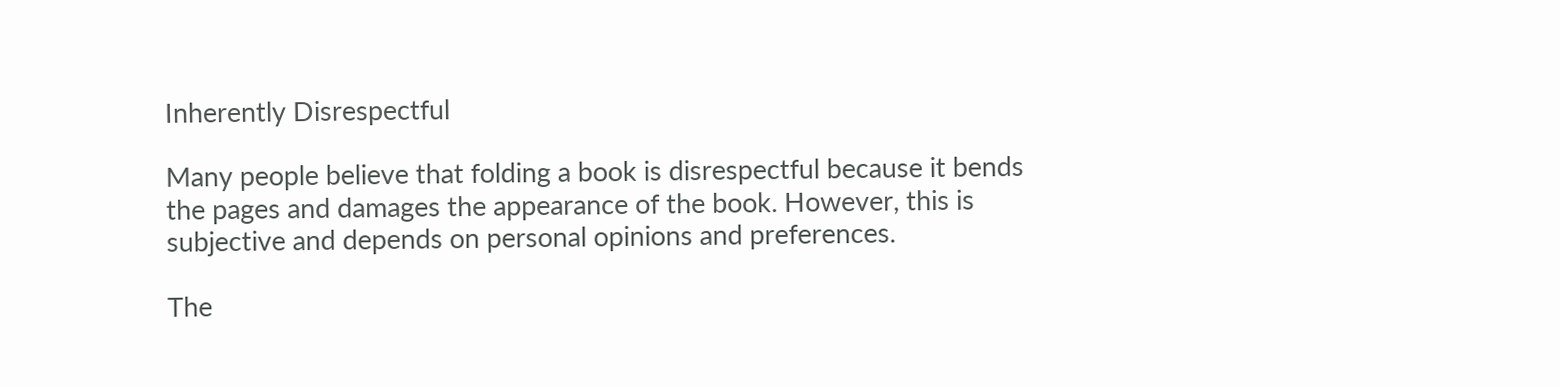Inherently Disrespectful

Many people believe that folding a book is disrespectful because it bends the pages and damages the appearance of the book. However, this is subjective and depends on personal opinions and preferences.

The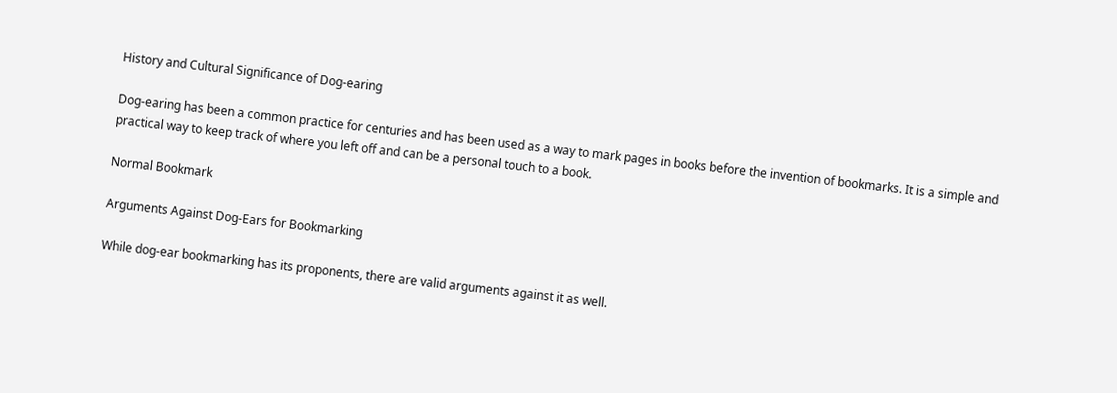History and Cultural Significance of Dog-earing

Dog-earing has been a common practice for centuries and has been used as a way to mark pages in books before the invention of bookmarks. It is a simple and practical way to keep track of where you left off and can be a personal touch to a book.

Normal Bookmark

Arguments Against Dog-Ears for Bookmarking

While dog-ear bookmarking has its proponents, there are valid arguments against it as well.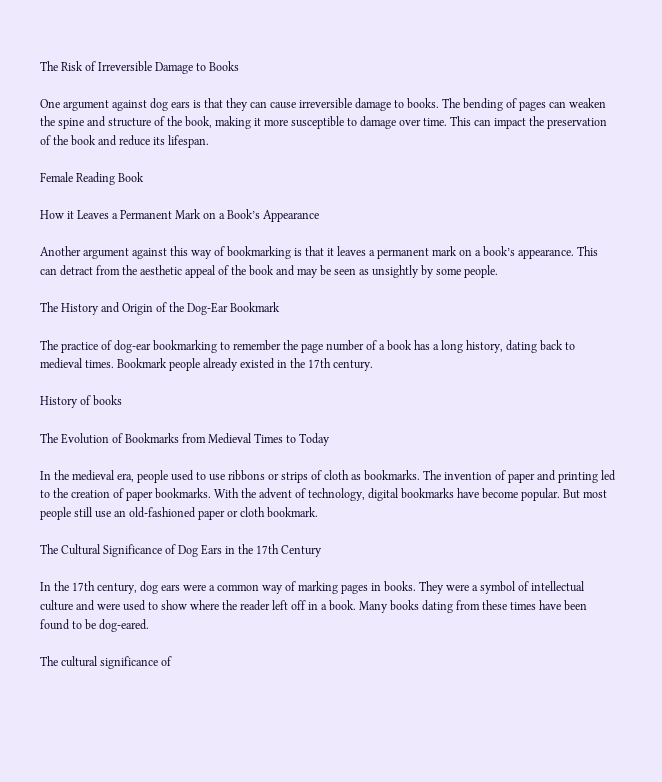The Risk of Irreversible Damage to Books

One argument against dog ears is that they can cause irreversible damage to books. The bending of pages can weaken the spine and structure of the book, making it more susceptible to damage over time. This can impact the preservation of the book and reduce its lifespan.

Female Reading Book

How it Leaves a Permanent Mark on a Book’s Appearance

Another argument against this way of bookmarking is that it leaves a permanent mark on a book’s appearance. This can detract from the aesthetic appeal of the book and may be seen as unsightly by some people.

The History and Origin of the Dog-Ear Bookmark

The practice of dog-ear bookmarking to remember the page number of a book has a long history, dating back to medieval times. Bookmark people already existed in the 17th century.

History of books

The Evolution of Bookmarks from Medieval Times to Today

In the medieval era, people used to use ribbons or strips of cloth as bookmarks. The invention of paper and printing led to the creation of paper bookmarks. With the advent of technology, digital bookmarks have become popular. But most people still use an old-fashioned paper or cloth bookmark.

The Cultural Significance of Dog Ears in the 17th Century

In the 17th century, dog ears were a common way of marking pages in books. They were a symbol of intellectual culture and were used to show where the reader left off in a book. Many books dating from these times have been found to be dog-eared.

The cultural significance of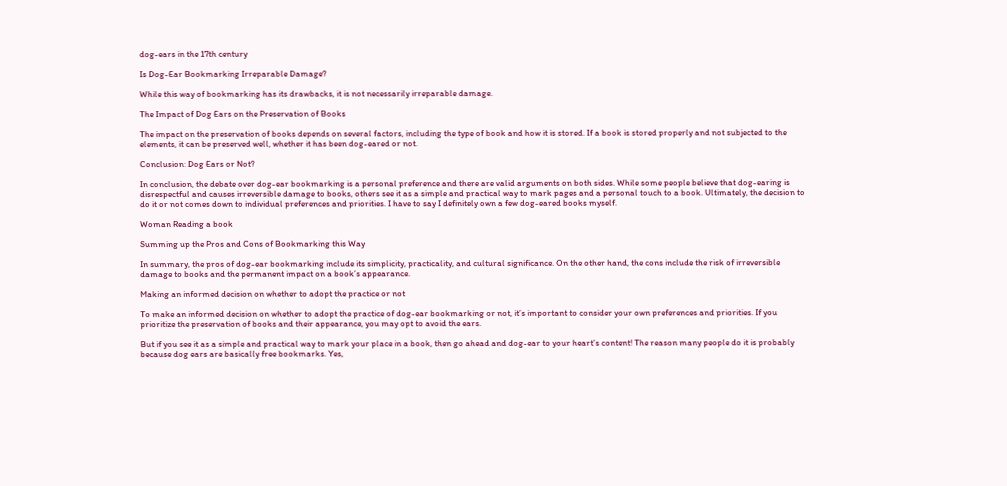dog-ears in the 17th century

Is Dog-Ear Bookmarking Irreparable Damage?

While this way of bookmarking has its drawbacks, it is not necessarily irreparable damage.

The Impact of Dog Ears on the Preservation of Books

The impact on the preservation of books depends on several factors, including the type of book and how it is stored. If a book is stored properly and not subjected to the elements, it can be preserved well, whether it has been dog-eared or not.

Conclusion: Dog Ears or Not?

In conclusion, the debate over dog-ear bookmarking is a personal preference and there are valid arguments on both sides. While some people believe that dog-earing is disrespectful and causes irreversible damage to books, others see it as a simple and practical way to mark pages and a personal touch to a book. Ultimately, the decision to do it or not comes down to individual preferences and priorities. I have to say I definitely own a few dog-eared books myself.

Woman Reading a book

Summing up the Pros and Cons of Bookmarking this Way

In summary, the pros of dog-ear bookmarking include its simplicity, practicality, and cultural significance. On the other hand, the cons include the risk of irreversible damage to books and the permanent impact on a book’s appearance.

Making an informed decision on whether to adopt the practice or not

To make an informed decision on whether to adopt the practice of dog-ear bookmarking or not, it’s important to consider your own preferences and priorities. If you prioritize the preservation of books and their appearance, you may opt to avoid the ears.

But if you see it as a simple and practical way to mark your place in a book, then go ahead and dog-ear to your heart’s content! The reason many people do it is probably because dog ears are basically free bookmarks. Yes,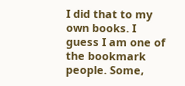I did that to my own books. I guess I am one of the bookmark people. Some,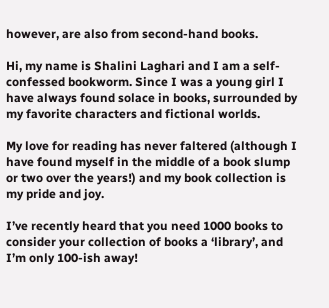however, are also from second-hand books.

Hi, my name is Shalini Laghari and I am a self-confessed bookworm. Since I was a young girl I have always found solace in books, surrounded by my favorite characters and fictional worlds.

My love for reading has never faltered (although I have found myself in the middle of a book slump or two over the years!) and my book collection is my pride and joy.

I’ve recently heard that you need 1000 books to consider your collection of books a ‘library’, and I’m only 100-ish away!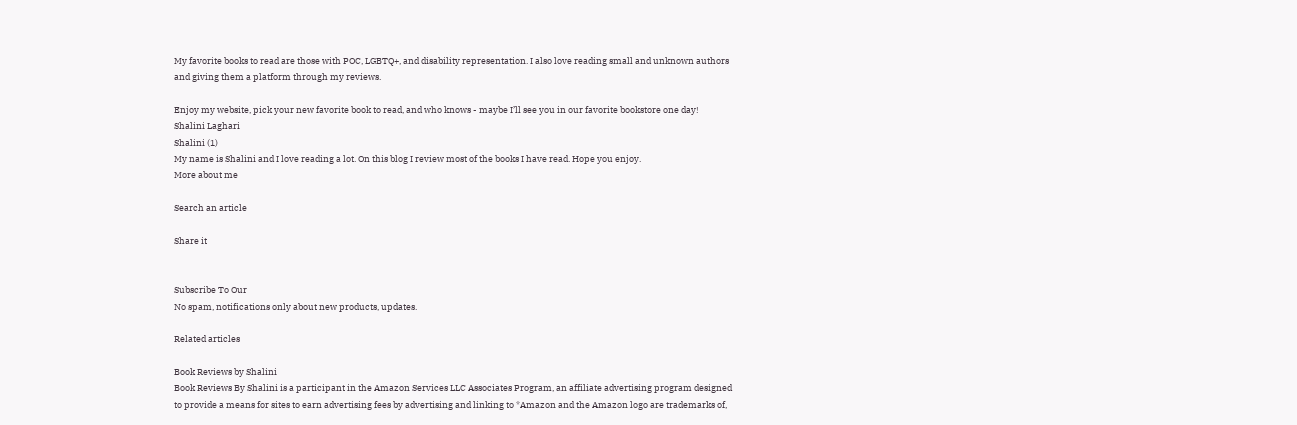My favorite books to read are those with POC, LGBTQ+, and disability representation. I also love reading small and unknown authors and giving them a platform through my reviews.

Enjoy my website, pick your new favorite book to read, and who knows - maybe I’ll see you in our favorite bookstore one day!
Shalini Laghari
Shalini (1)
My name is Shalini and I love reading a lot. On this blog I review most of the books I have read. Hope you enjoy.
More about me

Search an article

Share it


Subscribe To Our
No spam, notifications only about new products, updates.

Related articles

Book Reviews by Shalini
Book Reviews By Shalini is a participant in the Amazon Services LLC Associates Program, an affiliate advertising program designed to provide a means for sites to earn advertising fees by advertising and linking to *Amazon and the Amazon logo are trademarks of,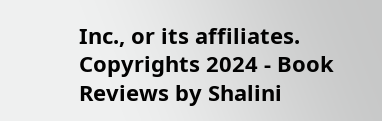Inc., or its affiliates.
Copyrights 2024 - Book Reviews by Shalini